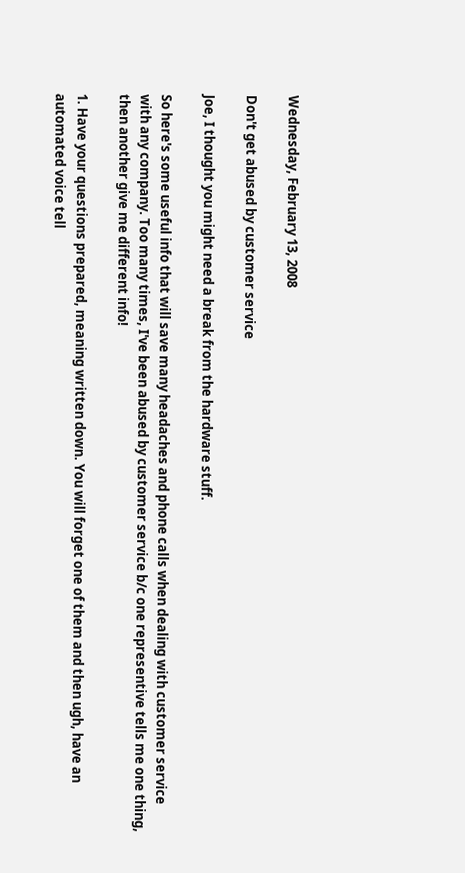Wednesday, February 13, 2008

Don't get abused by customer service

Joe, I thought you might need a break from the hardware stuff.

So here's some useful info that will save many headaches and phone calls when dealing with customer service with any company. Too many times, I've been abused by customer service b/c one representive tells me one thing, then another give me different info!

1. Have your questions prepared, meaning written down. You will forget one of them and then ugh, have an automated voice tell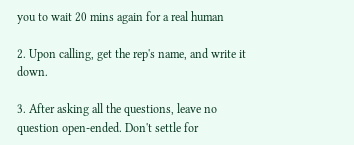you to wait 20 mins again for a real human

2. Upon calling, get the rep's name, and write it down.

3. After asking all the questions, leave no question open-ended. Don't settle for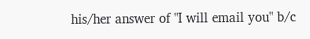his/her answer of "I will email you" b/c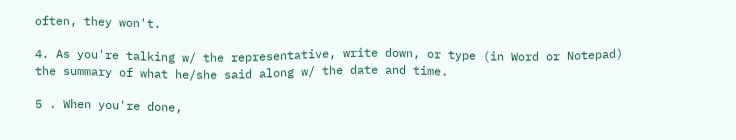often, they won't.

4. As you're talking w/ the representative, write down, or type (in Word or Notepad) the summary of what he/she said along w/ the date and time.

5 . When you're done,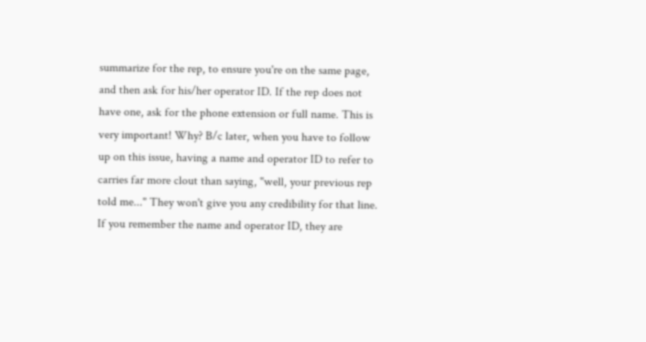summarize for the rep, to ensure you're on the same page, and then ask for his/her operator ID. If the rep does not have one, ask for the phone extension or full name. This is very important! Why? B/c later, when you have to follow up on this issue, having a name and operator ID to refer to carries far more clout than saying, "well, your previous rep told me..." They won't give you any credibility for that line. If you remember the name and operator ID, they are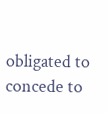obligated to concede to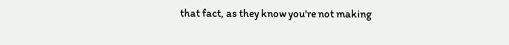that fact, as they know you're not making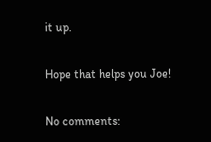it up.

Hope that helps you Joe!

No comments: